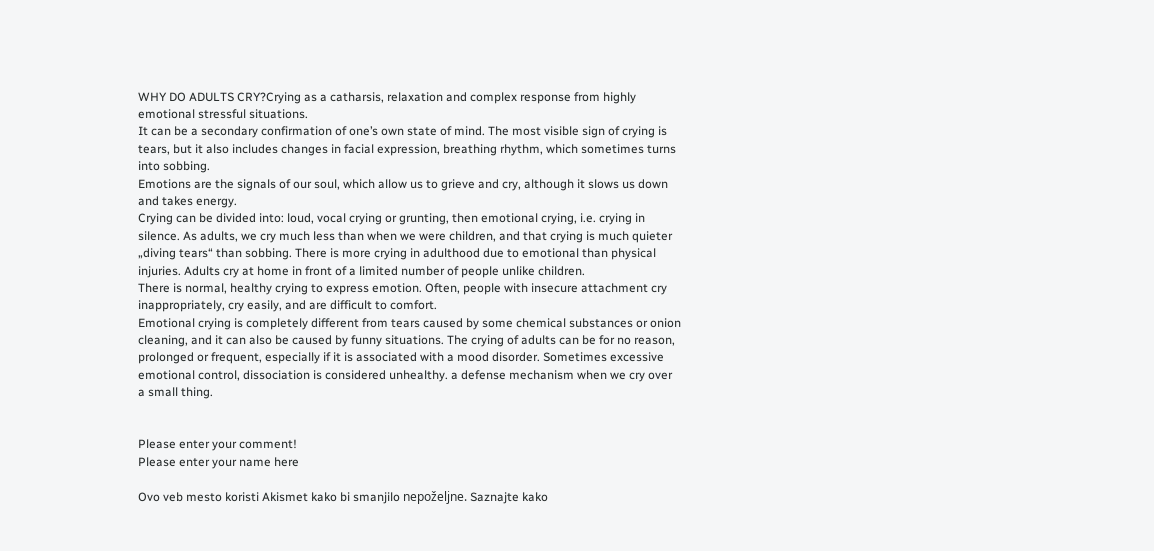WHY DO ADULTS CRY?Crying as a catharsis, relaxation and complex response from highly emotional stressful situations.
It can be a secondary confirmation of one’s own state of mind. The most visible sign of crying is tears, but it also includes changes in facial expression, breathing rhythm, which sometimes turns into sobbing.
Emotions are the signals of our soul, which allow us to grieve and cry, although it slows us down and takes energy.
Crying can be divided into: loud, vocal crying or grunting, then emotional crying, i.e. crying in silence. As adults, we cry much less than when we were children, and that crying is much quieter „diving tears“ than sobbing. There is more crying in adulthood due to emotional than physical injuries. Adults cry at home in front of a limited number of people unlike children.
There is normal, healthy crying to express emotion. Often, people with insecure attachment cry inappropriately, cry easily, and are difficult to comfort.
Emotional crying is completely different from tears caused by some chemical substances or onion cleaning, and it can also be caused by funny situations. The crying of adults can be for no reason, prolonged or frequent, especially if it is associated with a mood disorder. Sometimes excessive emotional control, dissociation is considered unhealthy. a defense mechanism when we cry over a small thing.


Please enter your comment!
Please enter your name here

Ovo veb mesto koristi Akismet kako bi smanjilo nepoželjne. Saznajte kako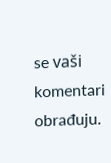se vaši komentari obrađuju.